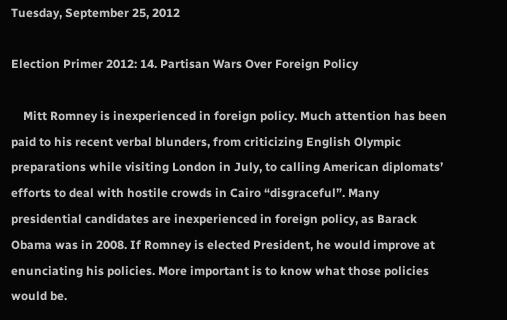Tuesday, September 25, 2012

Election Primer 2012: 14. Partisan Wars Over Foreign Policy

    Mitt Romney is inexperienced in foreign policy. Much attention has been paid to his recent verbal blunders, from criticizing English Olympic preparations while visiting London in July, to calling American diplomats’ efforts to deal with hostile crowds in Cairo “disgraceful”. Many presidential candidates are inexperienced in foreign policy, as Barack Obama was in 2008. If Romney is elected President, he would improve at enunciating his policies. More important is to know what those policies would be.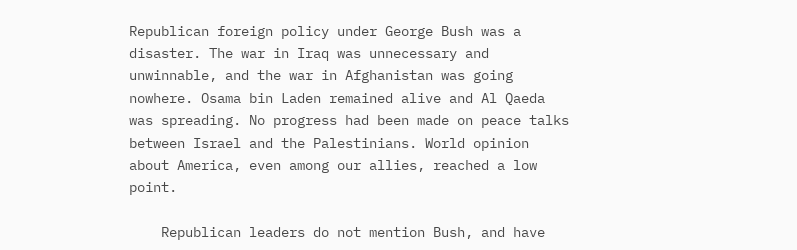Republican foreign policy under George Bush was a disaster. The war in Iraq was unnecessary and unwinnable, and the war in Afghanistan was going nowhere. Osama bin Laden remained alive and Al Qaeda was spreading. No progress had been made on peace talks between Israel and the Palestinians. World opinion about America, even among our allies, reached a low point.

    Republican leaders do not mention Bush, and have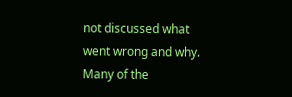not discussed what went wrong and why. Many of the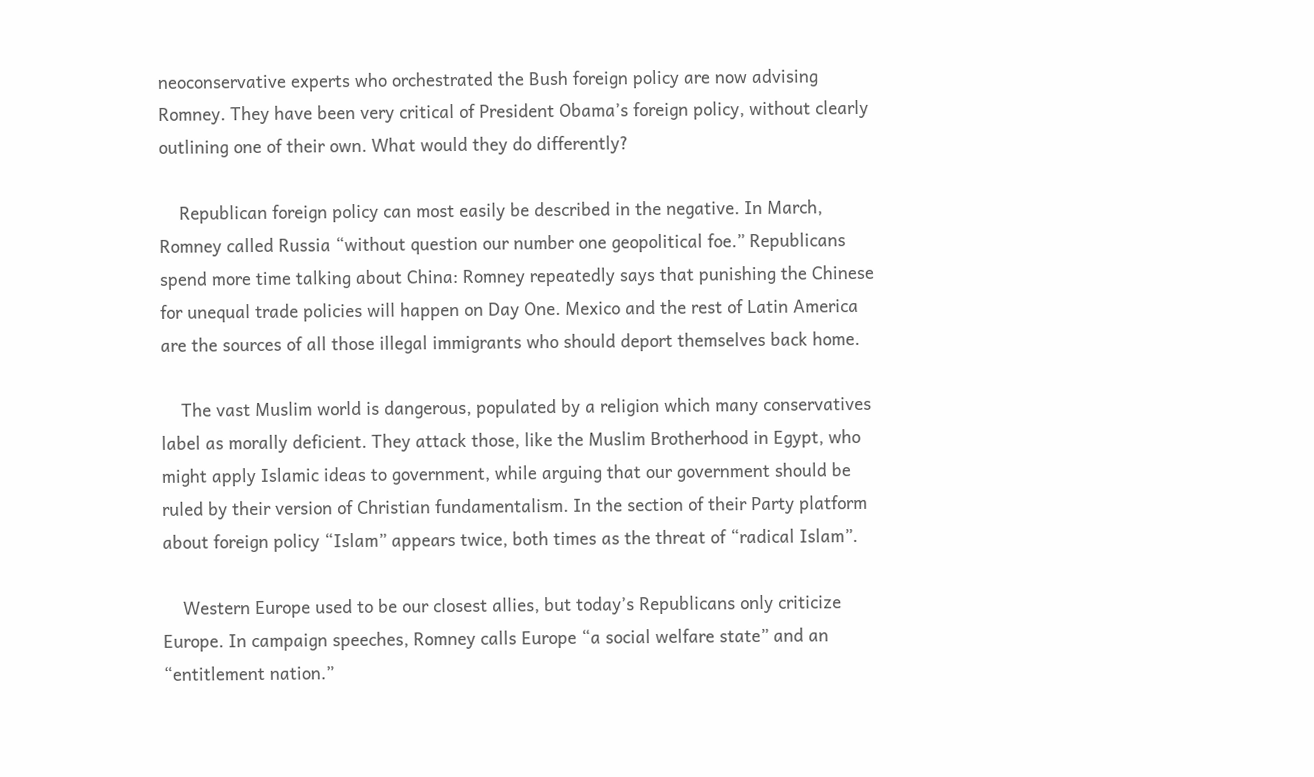neoconservative experts who orchestrated the Bush foreign policy are now advising Romney. They have been very critical of President Obama’s foreign policy, without clearly outlining one of their own. What would they do differently?

    Republican foreign policy can most easily be described in the negative. In March, Romney called Russia “without question our number one geopolitical foe.” Republicans spend more time talking about China: Romney repeatedly says that punishing the Chinese for unequal trade policies will happen on Day One. Mexico and the rest of Latin America are the sources of all those illegal immigrants who should deport themselves back home.

    The vast Muslim world is dangerous, populated by a religion which many conservatives label as morally deficient. They attack those, like the Muslim Brotherhood in Egypt, who might apply Islamic ideas to government, while arguing that our government should be ruled by their version of Christian fundamentalism. In the section of their Party platform about foreign policy “Islam” appears twice, both times as the threat of “radical Islam”.

    Western Europe used to be our closest allies, but today’s Republicans only criticize Europe. In campaign speeches, Romney calls Europe “a social welfare state” and an “entitlement nation.”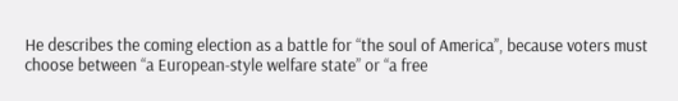He describes the coming election as a battle for “the soul of America”, because voters must choose between “a European-style welfare state” or “a free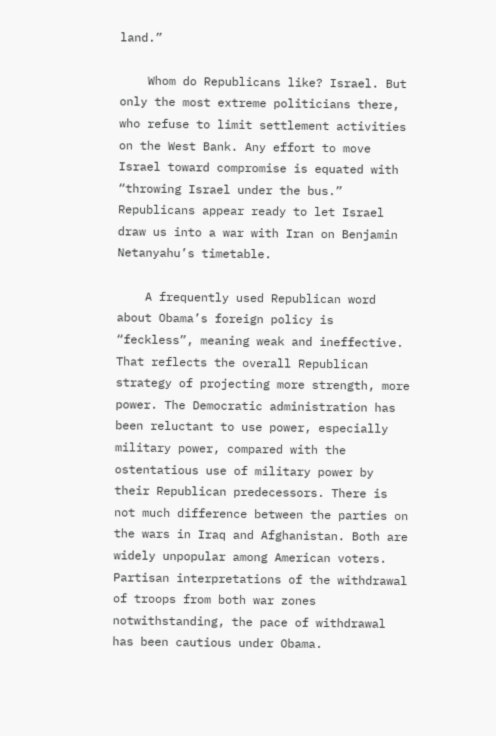land.”

    Whom do Republicans like? Israel. But only the most extreme politicians there, who refuse to limit settlement activities on the West Bank. Any effort to move Israel toward compromise is equated with “throwing Israel under the bus.” Republicans appear ready to let Israel draw us into a war with Iran on Benjamin Netanyahu’s timetable.

    A frequently used Republican word about Obama’s foreign policy is “feckless”, meaning weak and ineffective. That reflects the overall Republican strategy of projecting more strength, more power. The Democratic administration has been reluctant to use power, especially military power, compared with the ostentatious use of military power by their Republican predecessors. There is not much difference between the parties on the wars in Iraq and Afghanistan. Both are widely unpopular among American voters. Partisan interpretations of the withdrawal of troops from both war zones notwithstanding, the pace of withdrawal has been cautious under Obama.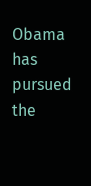Obama has pursued the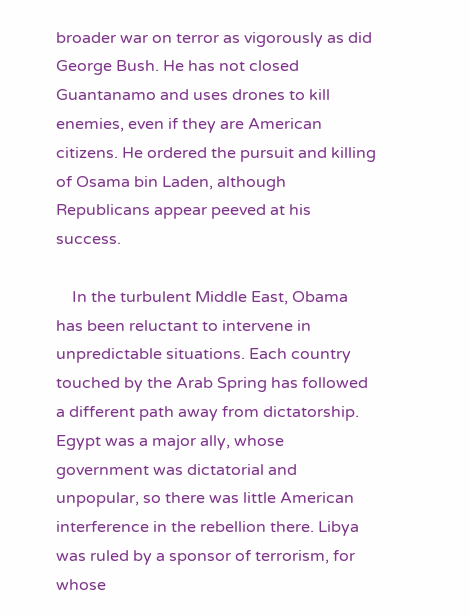broader war on terror as vigorously as did George Bush. He has not closed Guantanamo and uses drones to kill enemies, even if they are American citizens. He ordered the pursuit and killing of Osama bin Laden, although Republicans appear peeved at his success.

    In the turbulent Middle East, Obama has been reluctant to intervene in unpredictable situations. Each country touched by the Arab Spring has followed a different path away from dictatorship. Egypt was a major ally, whose government was dictatorial and unpopular, so there was little American interference in the rebellion there. Libya was ruled by a sponsor of terrorism, for whose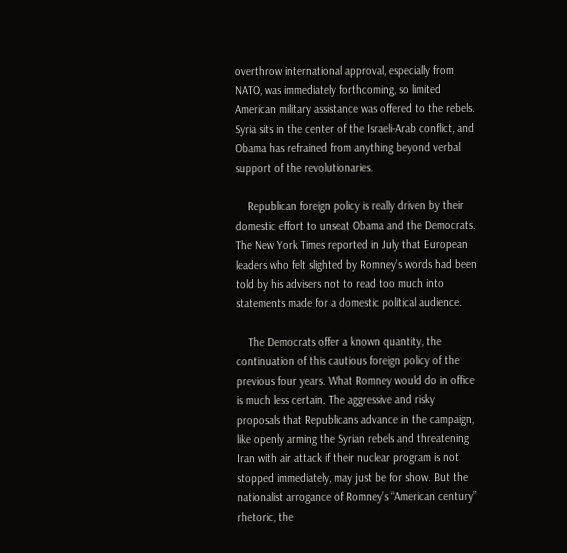overthrow international approval, especially from NATO, was immediately forthcoming, so limited American military assistance was offered to the rebels. Syria sits in the center of the Israeli-Arab conflict, and Obama has refrained from anything beyond verbal support of the revolutionaries.

    Republican foreign policy is really driven by their domestic effort to unseat Obama and the Democrats. The New York Times reported in July that European leaders who felt slighted by Romney’s words had been told by his advisers not to read too much into statements made for a domestic political audience.

    The Democrats offer a known quantity, the continuation of this cautious foreign policy of the previous four years. What Romney would do in office is much less certain. The aggressive and risky proposals that Republicans advance in the campaign, like openly arming the Syrian rebels and threatening Iran with air attack if their nuclear program is not stopped immediately, may just be for show. But the nationalist arrogance of Romney’s “American century” rhetoric, the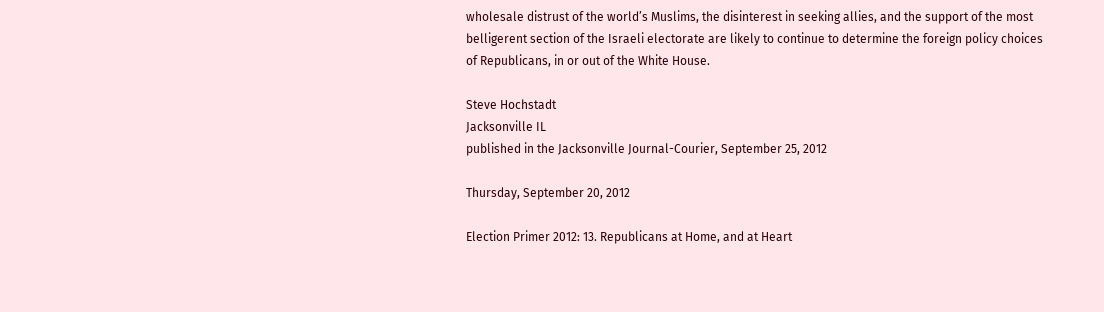wholesale distrust of the world’s Muslims, the disinterest in seeking allies, and the support of the most belligerent section of the Israeli electorate are likely to continue to determine the foreign policy choices of Republicans, in or out of the White House.

Steve Hochstadt
Jacksonville IL
published in the Jacksonville Journal-Courier, September 25, 2012

Thursday, September 20, 2012

Election Primer 2012: 13. Republicans at Home, and at Heart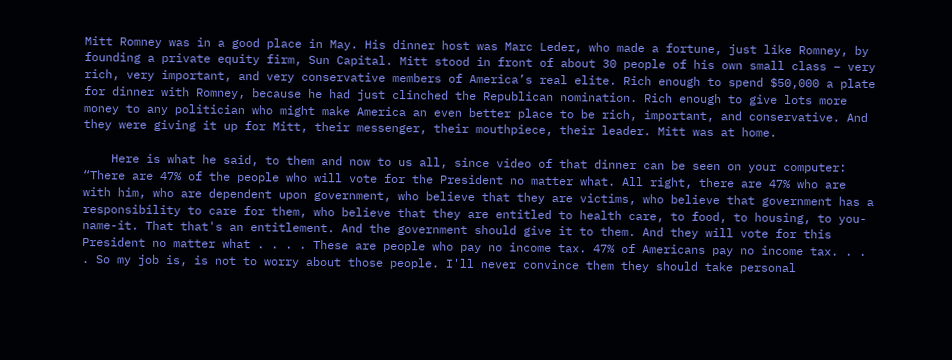Mitt Romney was in a good place in May. His dinner host was Marc Leder, who made a fortune, just like Romney, by founding a private equity firm, Sun Capital. Mitt stood in front of about 30 people of his own small class – very rich, very important, and very conservative members of America’s real elite. Rich enough to spend $50,000 a plate for dinner with Romney, because he had just clinched the Republican nomination. Rich enough to give lots more money to any politician who might make America an even better place to be rich, important, and conservative. And they were giving it up for Mitt, their messenger, their mouthpiece, their leader. Mitt was at home.

    Here is what he said, to them and now to us all, since video of that dinner can be seen on your computer: “There are 47% of the people who will vote for the President no matter what. All right, there are 47% who are with him, who are dependent upon government, who believe that they are victims, who believe that government has a responsibility to care for them, who believe that they are entitled to health care, to food, to housing, to you-name-it. That that's an entitlement. And the government should give it to them. And they will vote for this President no matter what . . . . These are people who pay no income tax. 47% of Americans pay no income tax. . . . So my job is, is not to worry about those people. I'll never convince them they should take personal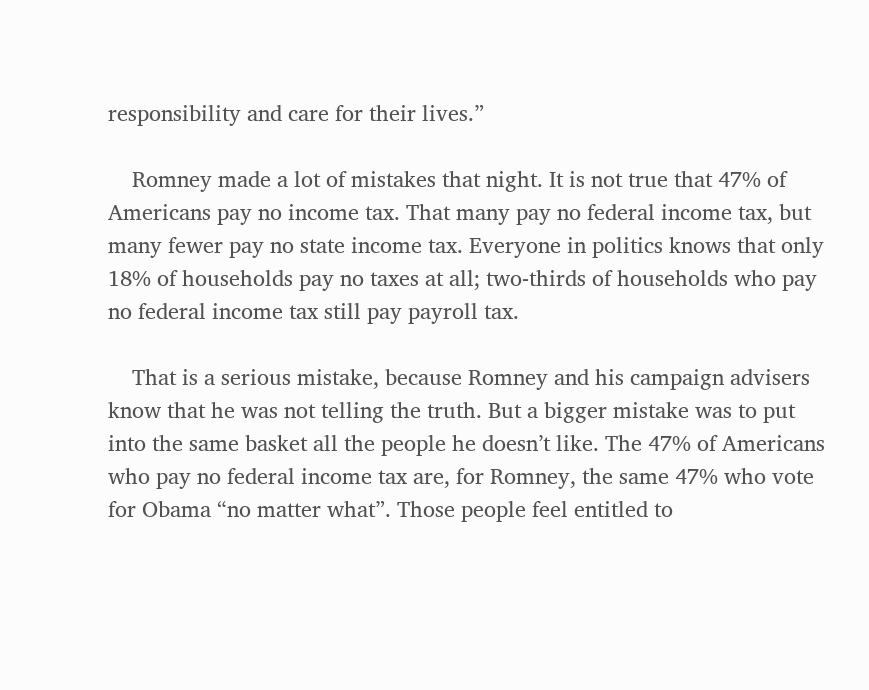responsibility and care for their lives.”

    Romney made a lot of mistakes that night. It is not true that 47% of Americans pay no income tax. That many pay no federal income tax, but many fewer pay no state income tax. Everyone in politics knows that only 18% of households pay no taxes at all; two-thirds of households who pay no federal income tax still pay payroll tax.

    That is a serious mistake, because Romney and his campaign advisers know that he was not telling the truth. But a bigger mistake was to put into the same basket all the people he doesn’t like. The 47% of Americans who pay no federal income tax are, for Romney, the same 47% who vote for Obama “no matter what”. Those people feel entitled to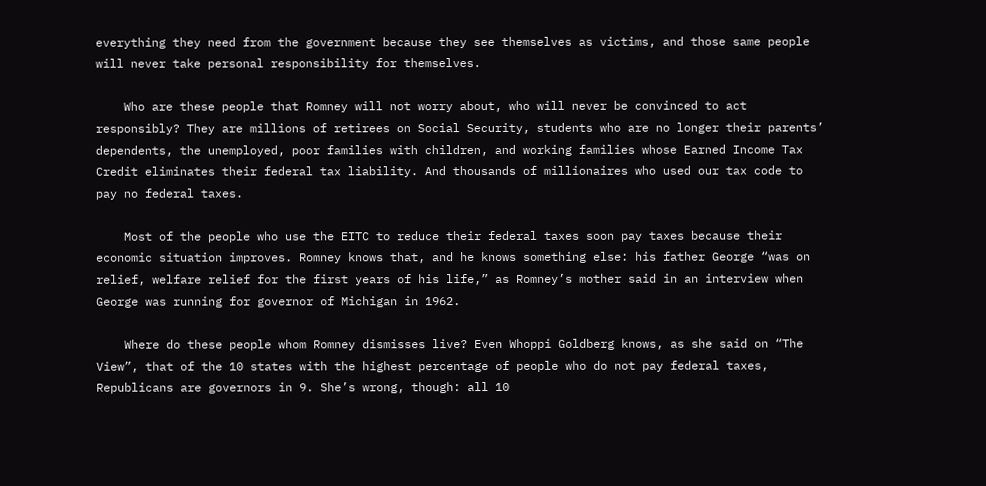everything they need from the government because they see themselves as victims, and those same people will never take personal responsibility for themselves.

    Who are these people that Romney will not worry about, who will never be convinced to act responsibly? They are millions of retirees on Social Security, students who are no longer their parents’ dependents, the unemployed, poor families with children, and working families whose Earned Income Tax Credit eliminates their federal tax liability. And thousands of millionaires who used our tax code to pay no federal taxes.

    Most of the people who use the EITC to reduce their federal taxes soon pay taxes because their economic situation improves. Romney knows that, and he knows something else: his father George “was on relief, welfare relief for the first years of his life,” as Romney’s mother said in an interview when George was running for governor of Michigan in 1962.

    Where do these people whom Romney dismisses live? Even Whoppi Goldberg knows, as she said on “The View”, that of the 10 states with the highest percentage of people who do not pay federal taxes, Republicans are governors in 9. She’s wrong, though: all 10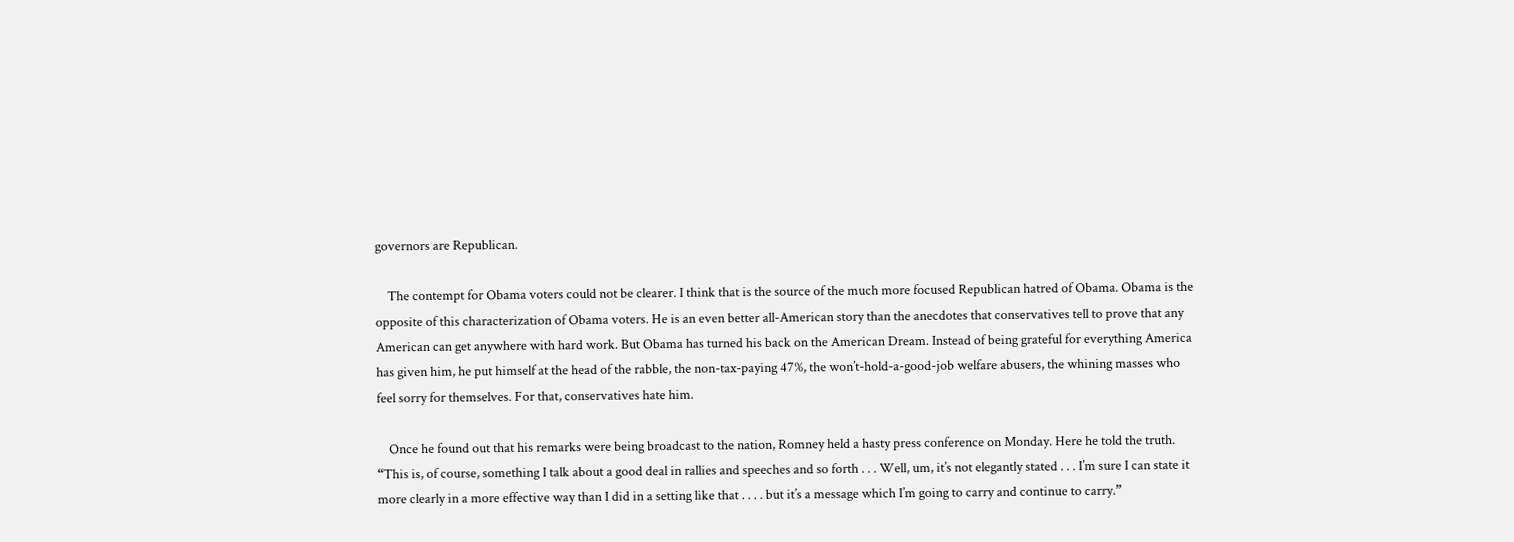governors are Republican.

    The contempt for Obama voters could not be clearer. I think that is the source of the much more focused Republican hatred of Obama. Obama is the opposite of this characterization of Obama voters. He is an even better all-American story than the anecdotes that conservatives tell to prove that any American can get anywhere with hard work. But Obama has turned his back on the American Dream. Instead of being grateful for everything America has given him, he put himself at the head of the rabble, the non-tax-paying 47%, the won’t-hold-a-good-job welfare abusers, the whining masses who feel sorry for themselves. For that, conservatives hate him.

    Once he found out that his remarks were being broadcast to the nation, Romney held a hasty press conference on Monday. Here he told the truth. “This is, of course, something I talk about a good deal in rallies and speeches and so forth . . . Well, um, it’s not elegantly stated . . . I’m sure I can state it more clearly in a more effective way than I did in a setting like that . . . . but it’s a message which I’m going to carry and continue to carry.”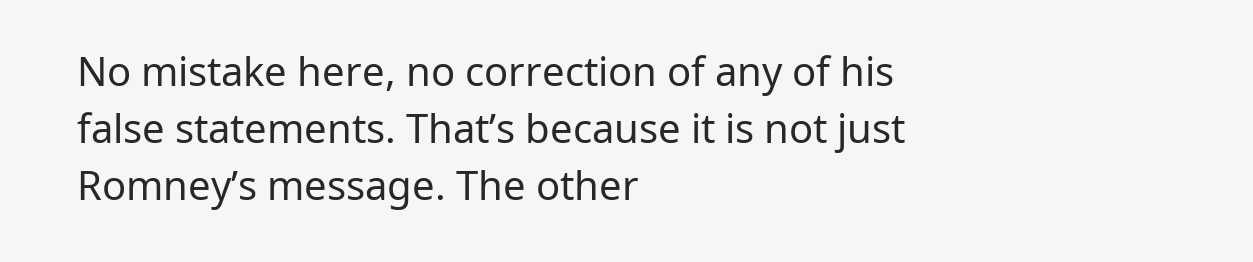No mistake here, no correction of any of his false statements. That’s because it is not just Romney’s message. The other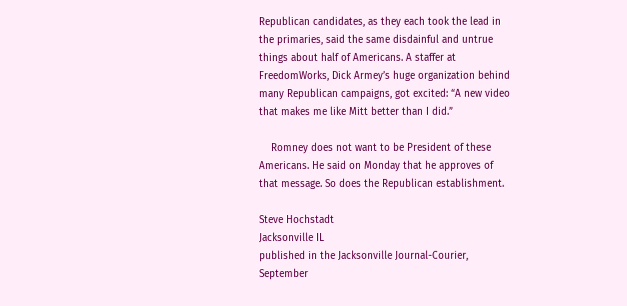Republican candidates, as they each took the lead in the primaries, said the same disdainful and untrue things about half of Americans. A staffer at FreedomWorks, Dick Armey’s huge organization behind many Republican campaigns, got excited: “A new video that makes me like Mitt better than I did.”

    Romney does not want to be President of these Americans. He said on Monday that he approves of that message. So does the Republican establishment.

Steve Hochstadt
Jacksonville IL
published in the Jacksonville Journal-Courier, September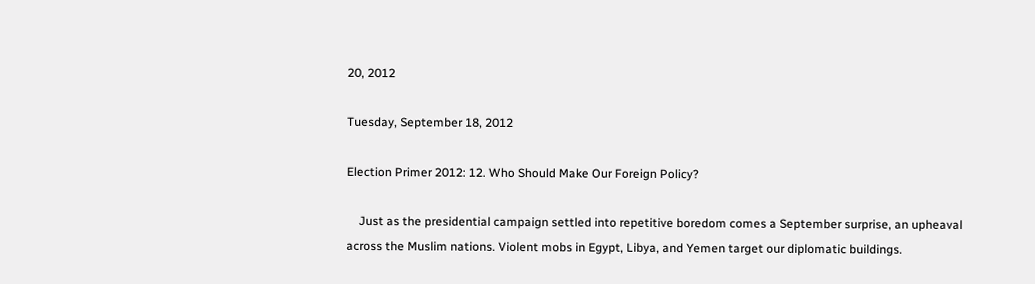20, 2012

Tuesday, September 18, 2012

Election Primer 2012: 12. Who Should Make Our Foreign Policy?

    Just as the presidential campaign settled into repetitive boredom comes a September surprise, an upheaval across the Muslim nations. Violent mobs in Egypt, Libya, and Yemen target our diplomatic buildings.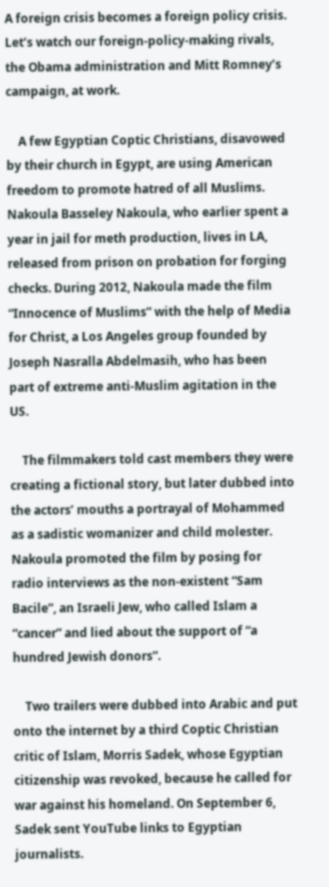A foreign crisis becomes a foreign policy crisis. Let’s watch our foreign-policy-making rivals, the Obama administration and Mitt Romney’s campaign, at work.

    A few Egyptian Coptic Christians, disavowed by their church in Egypt, are using American freedom to promote hatred of all Muslims. Nakoula Basseley Nakoula, who earlier spent a year in jail for meth production, lives in LA, released from prison on probation for forging checks. During 2012, Nakoula made the film “Innocence of Muslims” with the help of Media for Christ, a Los Angeles group founded by Joseph Nasralla Abdelmasih, who has been part of extreme anti-Muslim agitation in the US.

    The filmmakers told cast members they were creating a fictional story, but later dubbed into the actors’ mouths a portrayal of Mohammed as a sadistic womanizer and child molester. Nakoula promoted the film by posing for radio interviews as the non-existent “Sam Bacile”, an Israeli Jew, who called Islam a “cancer” and lied about the support of “a hundred Jewish donors”.

    Two trailers were dubbed into Arabic and put onto the internet by a third Coptic Christian critic of Islam, Morris Sadek, whose Egyptian citizenship was revoked, because he called for war against his homeland. On September 6, Sadek sent YouTube links to Egyptian journalists.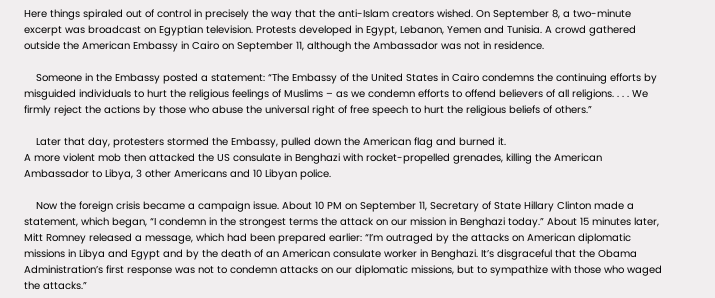Here things spiraled out of control in precisely the way that the anti-Islam creators wished. On September 8, a two-minute excerpt was broadcast on Egyptian television. Protests developed in Egypt, Lebanon, Yemen and Tunisia. A crowd gathered outside the American Embassy in Cairo on September 11, although the Ambassador was not in residence.

    Someone in the Embassy posted a statement: “The Embassy of the United States in Cairo condemns the continuing efforts by misguided individuals to hurt the religious feelings of Muslims – as we condemn efforts to offend believers of all religions. . . . We firmly reject the actions by those who abuse the universal right of free speech to hurt the religious beliefs of others.”

    Later that day, protesters stormed the Embassy, pulled down the American flag and burned it.
A more violent mob then attacked the US consulate in Benghazi with rocket-propelled grenades, killing the American Ambassador to Libya, 3 other Americans and 10 Libyan police.

    Now the foreign crisis became a campaign issue. About 10 PM on September 11, Secretary of State Hillary Clinton made a statement, which began, “I condemn in the strongest terms the attack on our mission in Benghazi today.” About 15 minutes later, Mitt Romney released a message, which had been prepared earlier: “I’m outraged by the attacks on American diplomatic missions in Libya and Egypt and by the death of an American consulate worker in Benghazi. It’s disgraceful that the Obama Administration’s first response was not to condemn attacks on our diplomatic missions, but to sympathize with those who waged the attacks.”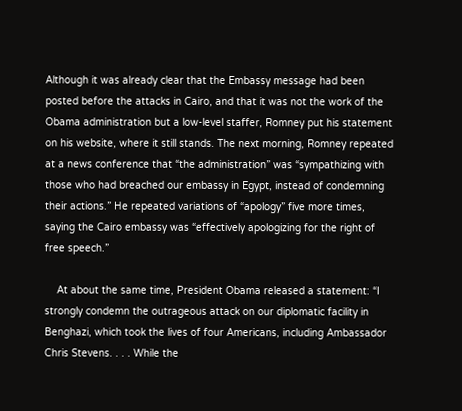Although it was already clear that the Embassy message had been posted before the attacks in Cairo, and that it was not the work of the Obama administration but a low-level staffer, Romney put his statement on his website, where it still stands. The next morning, Romney repeated at a news conference that “the administration” was “sympathizing with those who had breached our embassy in Egypt, instead of condemning their actions.” He repeated variations of “apology” five more times, saying the Cairo embassy was “effectively apologizing for the right of free speech.”

    At about the same time, President Obama released a statement: “I strongly condemn the outrageous attack on our diplomatic facility in Benghazi, which took the lives of four Americans, including Ambassador Chris Stevens. . . . While the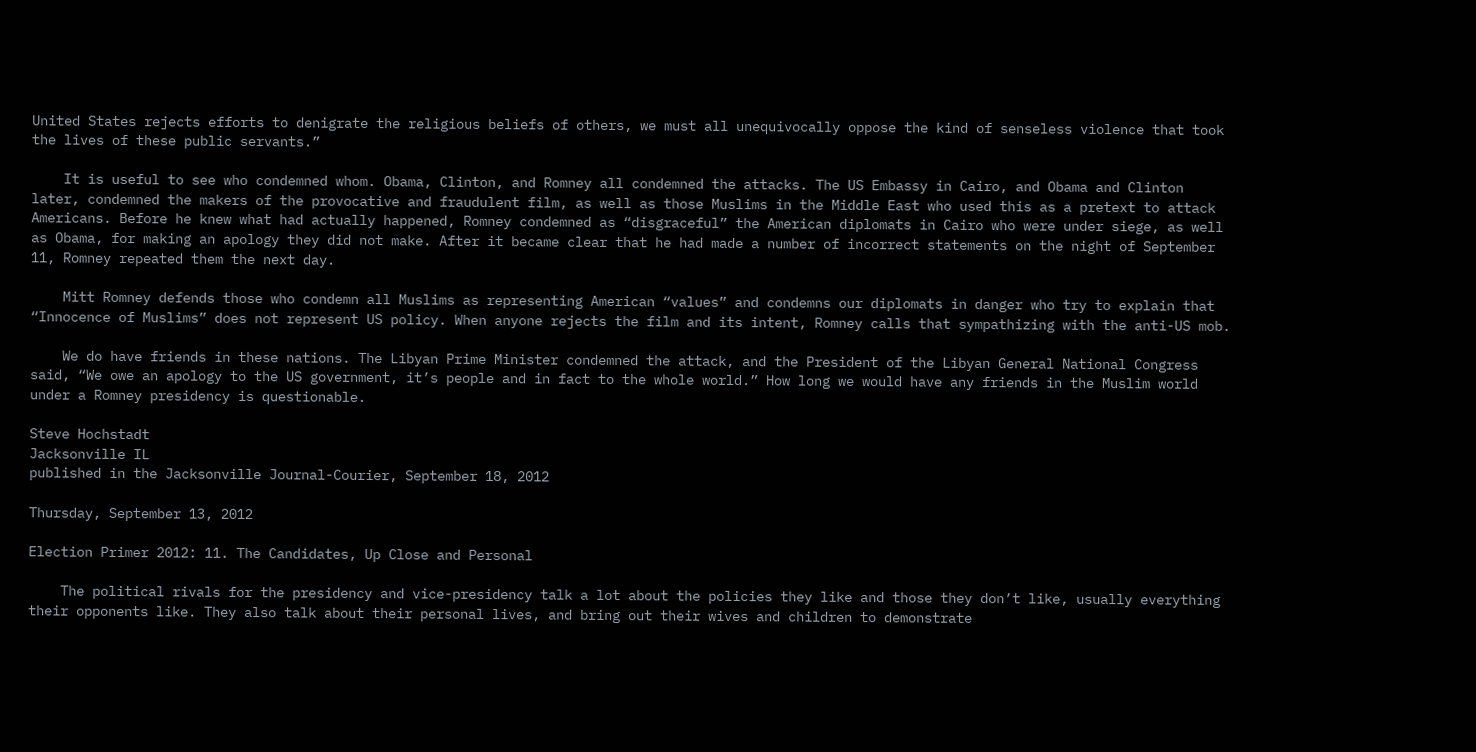United States rejects efforts to denigrate the religious beliefs of others, we must all unequivocally oppose the kind of senseless violence that took the lives of these public servants.”

    It is useful to see who condemned whom. Obama, Clinton, and Romney all condemned the attacks. The US Embassy in Cairo, and Obama and Clinton later, condemned the makers of the provocative and fraudulent film, as well as those Muslims in the Middle East who used this as a pretext to attack Americans. Before he knew what had actually happened, Romney condemned as “disgraceful” the American diplomats in Cairo who were under siege, as well as Obama, for making an apology they did not make. After it became clear that he had made a number of incorrect statements on the night of September 11, Romney repeated them the next day.

    Mitt Romney defends those who condemn all Muslims as representing American “values” and condemns our diplomats in danger who try to explain that “Innocence of Muslims” does not represent US policy. When anyone rejects the film and its intent, Romney calls that sympathizing with the anti-US mob.

    We do have friends in these nations. The Libyan Prime Minister condemned the attack, and the President of the Libyan General National Congress said, “We owe an apology to the US government, it’s people and in fact to the whole world.” How long we would have any friends in the Muslim world under a Romney presidency is questionable.

Steve Hochstadt
Jacksonville IL
published in the Jacksonville Journal-Courier, September 18, 2012

Thursday, September 13, 2012

Election Primer 2012: 11. The Candidates, Up Close and Personal

    The political rivals for the presidency and vice-presidency talk a lot about the policies they like and those they don’t like, usually everything their opponents like. They also talk about their personal lives, and bring out their wives and children to demonstrate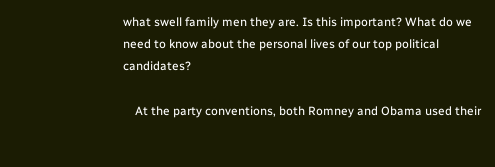what swell family men they are. Is this important? What do we need to know about the personal lives of our top political candidates?

    At the party conventions, both Romney and Obama used their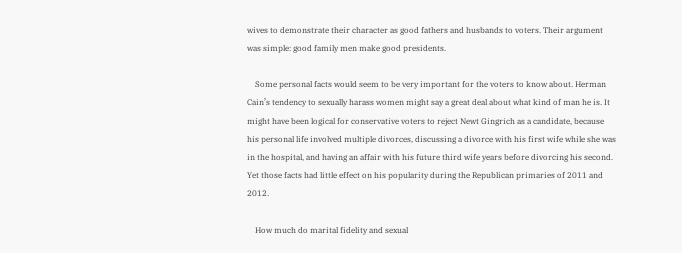wives to demonstrate their character as good fathers and husbands to voters. Their argument was simple: good family men make good presidents.

    Some personal facts would seem to be very important for the voters to know about. Herman Cain’s tendency to sexually harass women might say a great deal about what kind of man he is. It might have been logical for conservative voters to reject Newt Gingrich as a candidate, because his personal life involved multiple divorces, discussing a divorce with his first wife while she was in the hospital, and having an affair with his future third wife years before divorcing his second. Yet those facts had little effect on his popularity during the Republican primaries of 2011 and 2012.

    How much do marital fidelity and sexual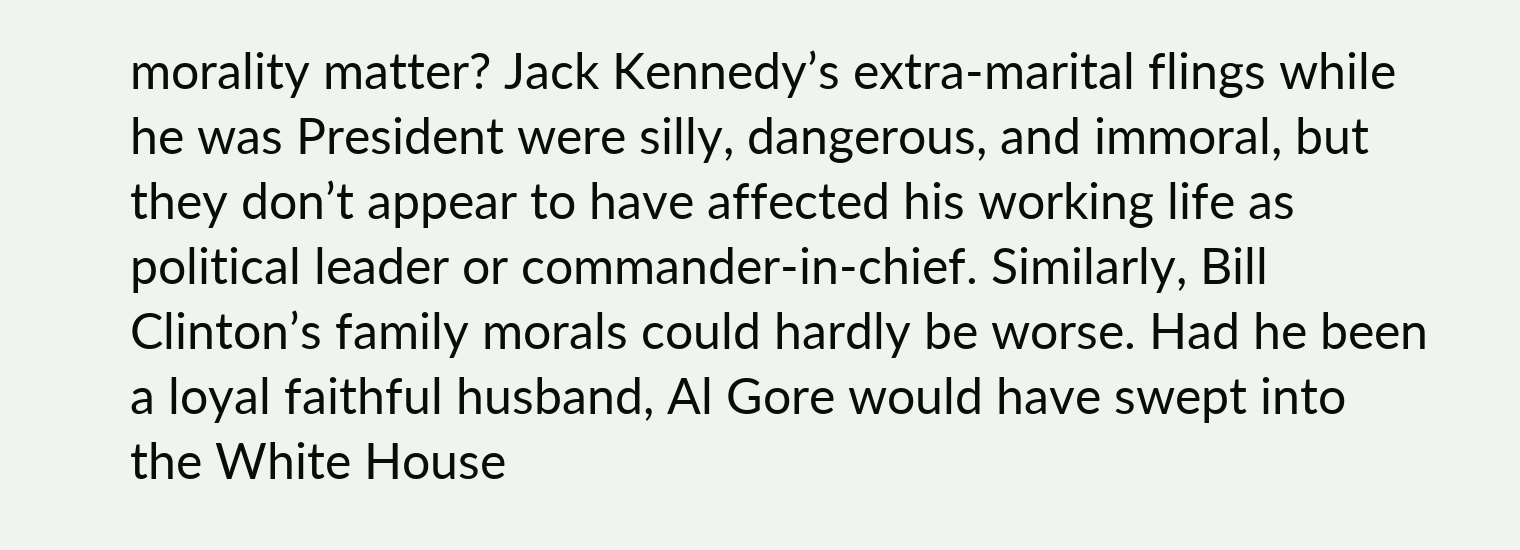morality matter? Jack Kennedy’s extra-marital flings while he was President were silly, dangerous, and immoral, but they don’t appear to have affected his working life as political leader or commander-in-chief. Similarly, Bill Clinton’s family morals could hardly be worse. Had he been a loyal faithful husband, Al Gore would have swept into the White House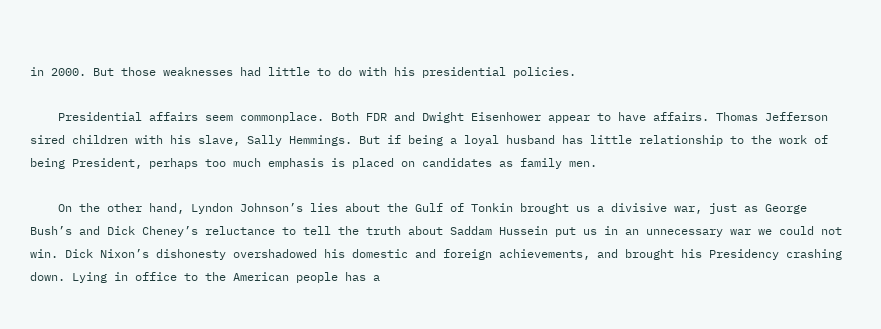in 2000. But those weaknesses had little to do with his presidential policies.

    Presidential affairs seem commonplace. Both FDR and Dwight Eisenhower appear to have affairs. Thomas Jefferson sired children with his slave, Sally Hemmings. But if being a loyal husband has little relationship to the work of being President, perhaps too much emphasis is placed on candidates as family men.

    On the other hand, Lyndon Johnson’s lies about the Gulf of Tonkin brought us a divisive war, just as George Bush’s and Dick Cheney’s reluctance to tell the truth about Saddam Hussein put us in an unnecessary war we could not win. Dick Nixon’s dishonesty overshadowed his domestic and foreign achievements, and brought his Presidency crashing down. Lying in office to the American people has a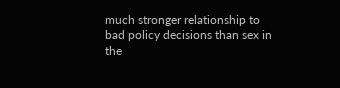much stronger relationship to bad policy decisions than sex in the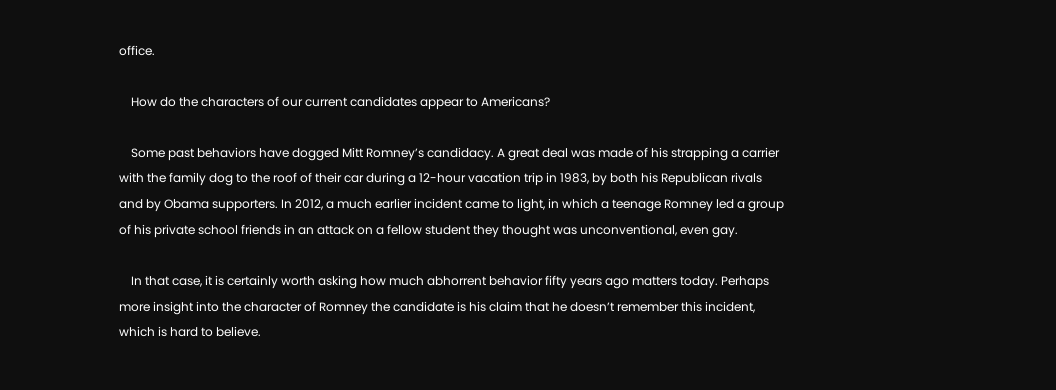office.

    How do the characters of our current candidates appear to Americans?

    Some past behaviors have dogged Mitt Romney’s candidacy. A great deal was made of his strapping a carrier with the family dog to the roof of their car during a 12-hour vacation trip in 1983, by both his Republican rivals and by Obama supporters. In 2012, a much earlier incident came to light, in which a teenage Romney led a group of his private school friends in an attack on a fellow student they thought was unconventional, even gay.

    In that case, it is certainly worth asking how much abhorrent behavior fifty years ago matters today. Perhaps more insight into the character of Romney the candidate is his claim that he doesn’t remember this incident, which is hard to believe.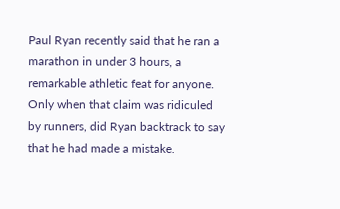Paul Ryan recently said that he ran a marathon in under 3 hours, a remarkable athletic feat for anyone. Only when that claim was ridiculed by runners, did Ryan backtrack to say that he had made a mistake.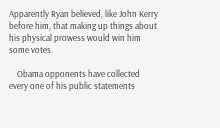Apparently Ryan believed, like John Kerry before him, that making up things about his physical prowess would win him some votes.

    Obama opponents have collected every one of his public statements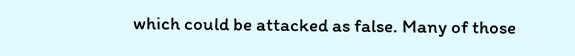which could be attacked as false. Many of those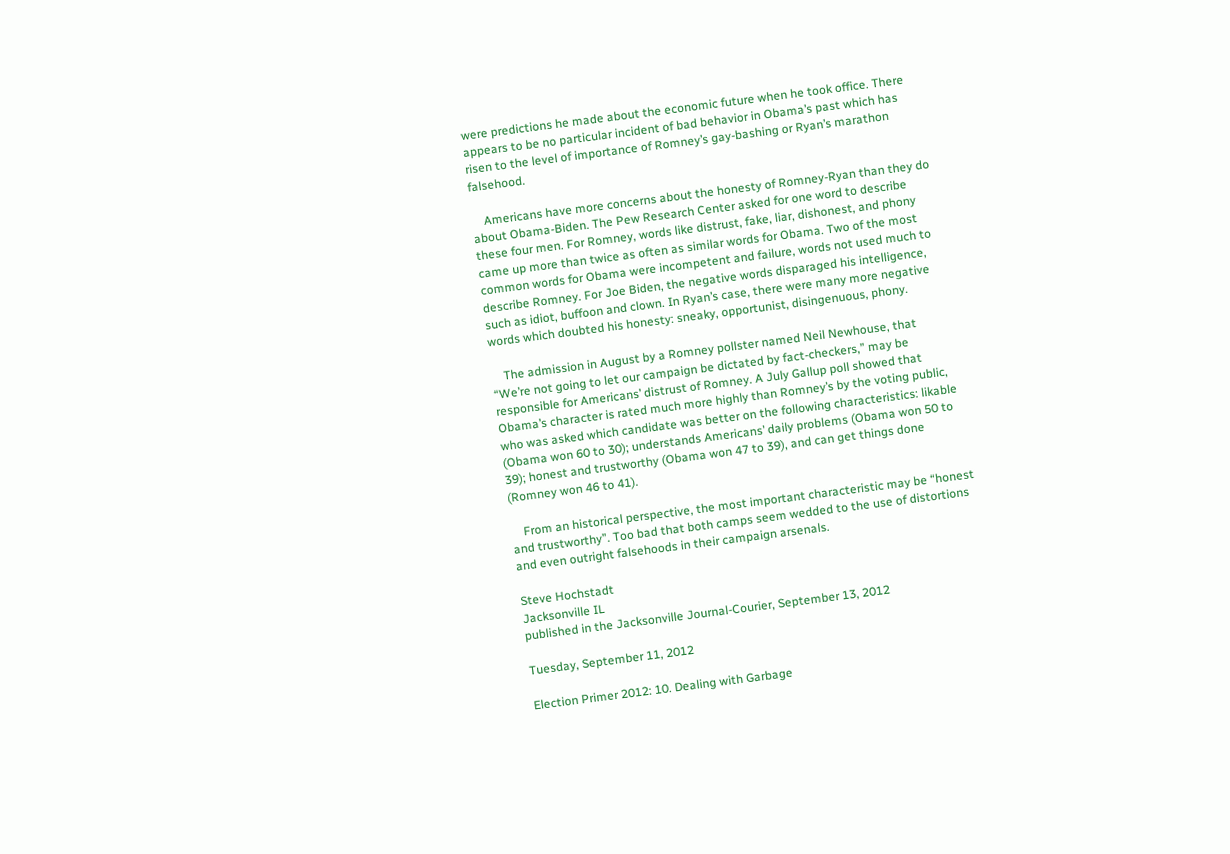were predictions he made about the economic future when he took office. There appears to be no particular incident of bad behavior in Obama’s past which has risen to the level of importance of Romney’s gay-bashing or Ryan’s marathon falsehood.

    Americans have more concerns about the honesty of Romney-Ryan than they do about Obama-Biden. The Pew Research Center asked for one word to describe these four men. For Romney, words like distrust, fake, liar, dishonest, and phony came up more than twice as often as similar words for Obama. Two of the most common words for Obama were incompetent and failure, words not used much to describe Romney. For Joe Biden, the negative words disparaged his intelligence, such as idiot, buffoon and clown. In Ryan’s case, there were many more negative words which doubted his honesty: sneaky, opportunist, disingenuous, phony.

    The admission in August by a Romney pollster named Neil Newhouse, that “We’re not going to let our campaign be dictated by fact-checkers,” may be responsible for Americans’ distrust of Romney. A July Gallup poll showed that Obama’s character is rated much more highly than Romney’s by the voting public, who was asked which candidate was better on the following characteristics: likable (Obama won 60 to 30); understands Americans’ daily problems (Obama won 50 to 39); honest and trustworthy (Obama won 47 to 39), and can get things done (Romney won 46 to 41).

    From an historical perspective, the most important characteristic may be “honest and trustworthy”. Too bad that both camps seem wedded to the use of distortions and even outright falsehoods in their campaign arsenals.

Steve Hochstadt
Jacksonville IL
published in the Jacksonville Journal-Courier, September 13, 2012

Tuesday, September 11, 2012

Election Primer 2012: 10. Dealing with Garbage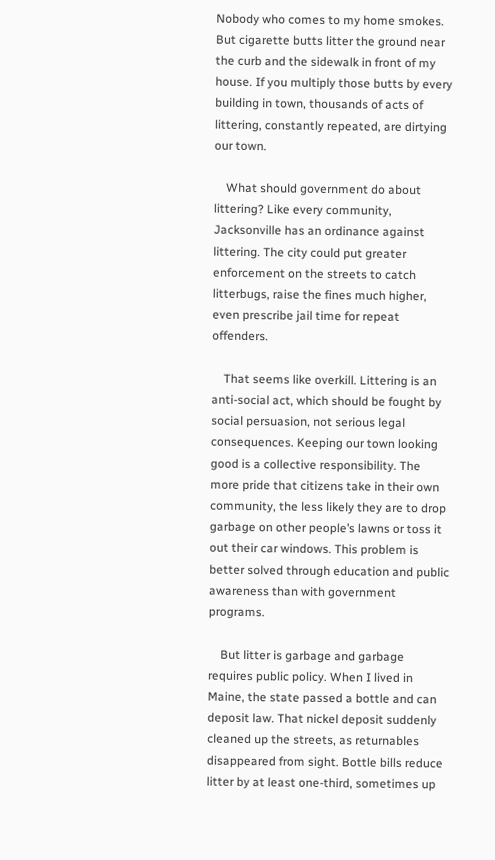Nobody who comes to my home smokes. But cigarette butts litter the ground near the curb and the sidewalk in front of my house. If you multiply those butts by every building in town, thousands of acts of littering, constantly repeated, are dirtying our town.

    What should government do about littering? Like every community, Jacksonville has an ordinance against littering. The city could put greater enforcement on the streets to catch litterbugs, raise the fines much higher, even prescribe jail time for repeat offenders.

    That seems like overkill. Littering is an anti-social act, which should be fought by social persuasion, not serious legal consequences. Keeping our town looking good is a collective responsibility. The more pride that citizens take in their own community, the less likely they are to drop garbage on other people’s lawns or toss it out their car windows. This problem is better solved through education and public awareness than with government programs.

    But litter is garbage and garbage requires public policy. When I lived in Maine, the state passed a bottle and can deposit law. That nickel deposit suddenly cleaned up the streets, as returnables disappeared from sight. Bottle bills reduce litter by at least one-third, sometimes up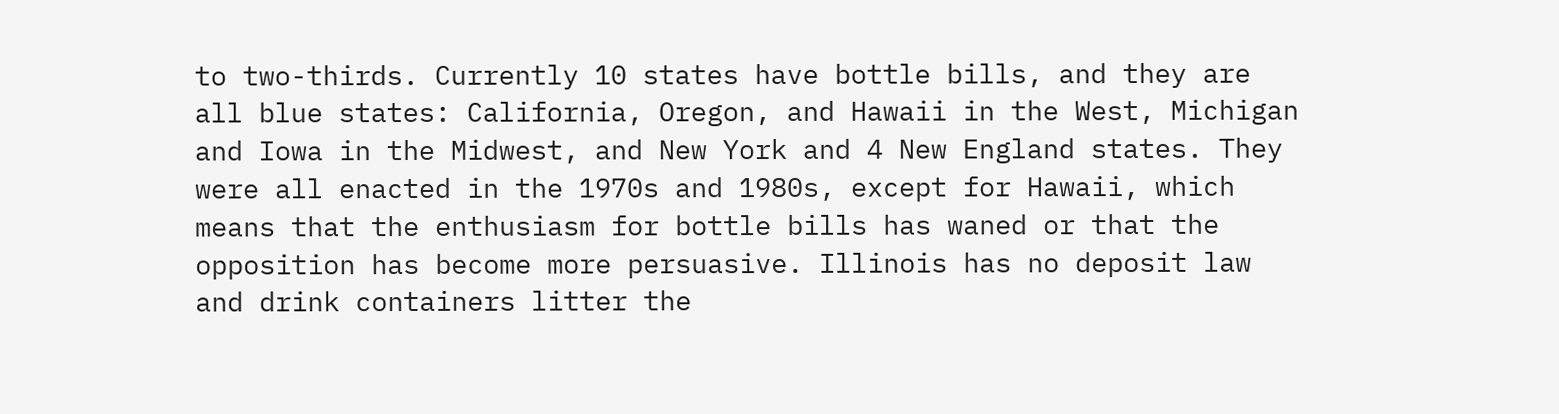to two-thirds. Currently 10 states have bottle bills, and they are all blue states: California, Oregon, and Hawaii in the West, Michigan and Iowa in the Midwest, and New York and 4 New England states. They were all enacted in the 1970s and 1980s, except for Hawaii, which means that the enthusiasm for bottle bills has waned or that the opposition has become more persuasive. Illinois has no deposit law and drink containers litter the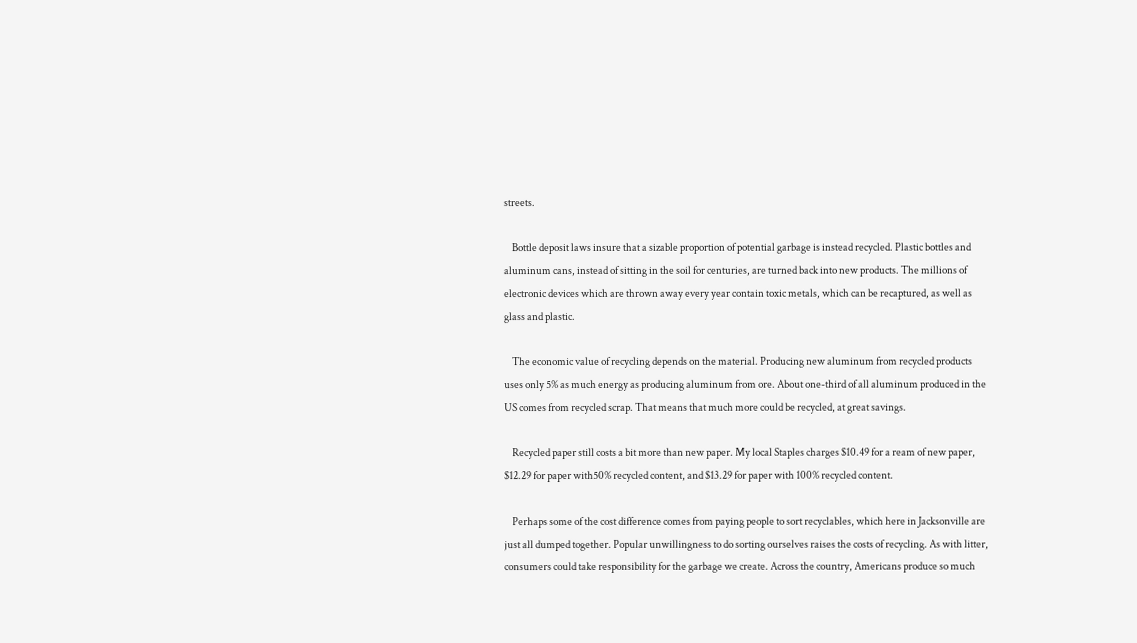streets.

    Bottle deposit laws insure that a sizable proportion of potential garbage is instead recycled. Plastic bottles and aluminum cans, instead of sitting in the soil for centuries, are turned back into new products. The millions of electronic devices which are thrown away every year contain toxic metals, which can be recaptured, as well as glass and plastic.

    The economic value of recycling depends on the material. Producing new aluminum from recycled products uses only 5% as much energy as producing aluminum from ore. About one-third of all aluminum produced in the US comes from recycled scrap. That means that much more could be recycled, at great savings.

    Recycled paper still costs a bit more than new paper. My local Staples charges $10.49 for a ream of new paper, $12.29 for paper with50% recycled content, and $13.29 for paper with 100% recycled content.

    Perhaps some of the cost difference comes from paying people to sort recyclables, which here in Jacksonville are just all dumped together. Popular unwillingness to do sorting ourselves raises the costs of recycling. As with litter, consumers could take responsibility for the garbage we create. Across the country, Americans produce so much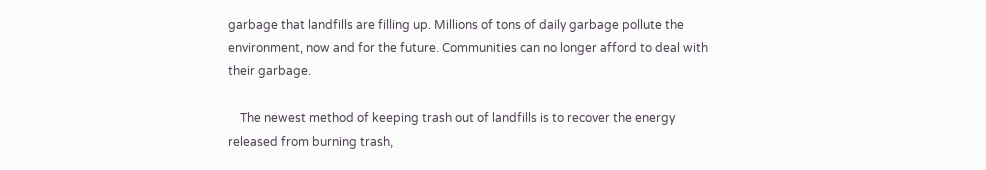garbage that landfills are filling up. Millions of tons of daily garbage pollute the environment, now and for the future. Communities can no longer afford to deal with their garbage.

    The newest method of keeping trash out of landfills is to recover the energy released from burning trash,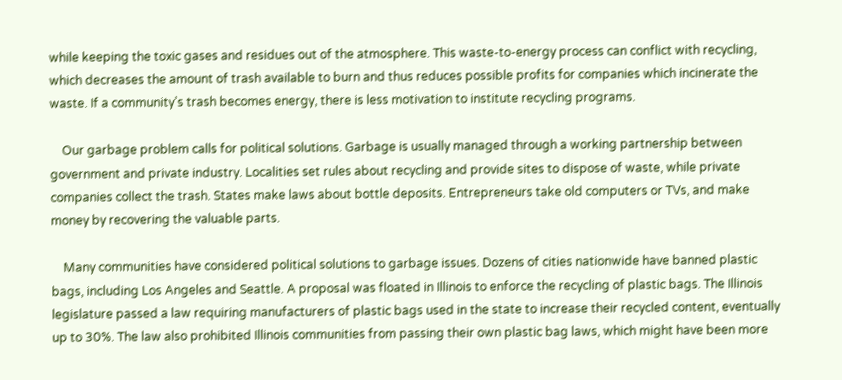while keeping the toxic gases and residues out of the atmosphere. This waste-to-energy process can conflict with recycling, which decreases the amount of trash available to burn and thus reduces possible profits for companies which incinerate the waste. If a community’s trash becomes energy, there is less motivation to institute recycling programs.

    Our garbage problem calls for political solutions. Garbage is usually managed through a working partnership between government and private industry. Localities set rules about recycling and provide sites to dispose of waste, while private companies collect the trash. States make laws about bottle deposits. Entrepreneurs take old computers or TVs, and make money by recovering the valuable parts.

    Many communities have considered political solutions to garbage issues. Dozens of cities nationwide have banned plastic bags, including Los Angeles and Seattle. A proposal was floated in Illinois to enforce the recycling of plastic bags. The Illinois legislature passed a law requiring manufacturers of plastic bags used in the state to increase their recycled content, eventually up to 30%. The law also prohibited Illinois communities from passing their own plastic bag laws, which might have been more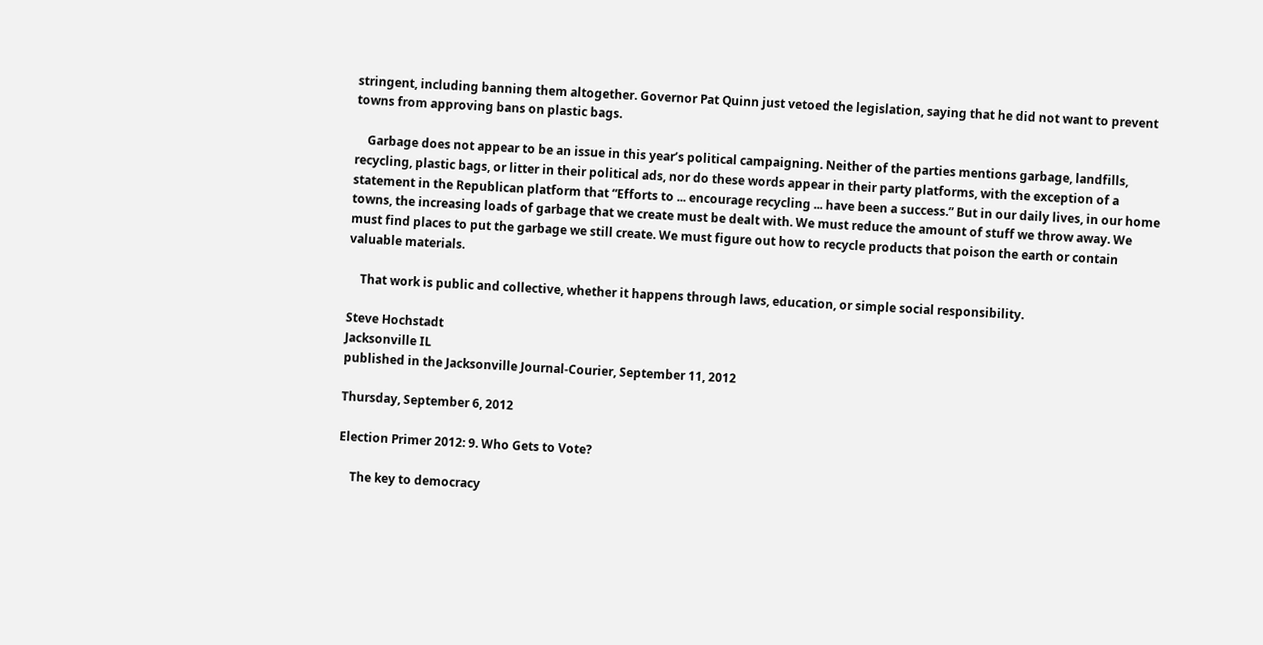stringent, including banning them altogether. Governor Pat Quinn just vetoed the legislation, saying that he did not want to prevent towns from approving bans on plastic bags.

    Garbage does not appear to be an issue in this year’s political campaigning. Neither of the parties mentions garbage, landfills, recycling, plastic bags, or litter in their political ads, nor do these words appear in their party platforms, with the exception of a statement in the Republican platform that “Efforts to ... encourage recycling ... have been a success.” But in our daily lives, in our home towns, the increasing loads of garbage that we create must be dealt with. We must reduce the amount of stuff we throw away. We must find places to put the garbage we still create. We must figure out how to recycle products that poison the earth or contain valuable materials.

    That work is public and collective, whether it happens through laws, education, or simple social responsibility.

Steve Hochstadt
Jacksonville IL
published in the Jacksonville Journal-Courier, September 11, 2012

Thursday, September 6, 2012

Election Primer 2012: 9. Who Gets to Vote?

    The key to democracy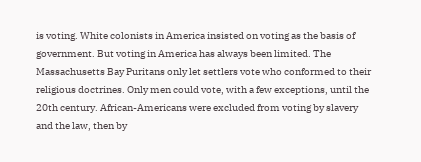is voting. White colonists in America insisted on voting as the basis of government. But voting in America has always been limited. The Massachusetts Bay Puritans only let settlers vote who conformed to their religious doctrines. Only men could vote, with a few exceptions, until the 20th century. African-Americans were excluded from voting by slavery and the law, then by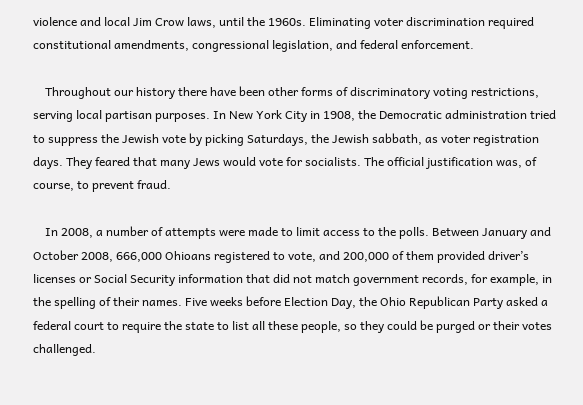violence and local Jim Crow laws, until the 1960s. Eliminating voter discrimination required constitutional amendments, congressional legislation, and federal enforcement.

    Throughout our history there have been other forms of discriminatory voting restrictions, serving local partisan purposes. In New York City in 1908, the Democratic administration tried to suppress the Jewish vote by picking Saturdays, the Jewish sabbath, as voter registration days. They feared that many Jews would vote for socialists. The official justification was, of course, to prevent fraud.

    In 2008, a number of attempts were made to limit access to the polls. Between January and October 2008, 666,000 Ohioans registered to vote, and 200,000 of them provided driver’s licenses or Social Security information that did not match government records, for example, in the spelling of their names. Five weeks before Election Day, the Ohio Republican Party asked a federal court to require the state to list all these people, so they could be purged or their votes challenged.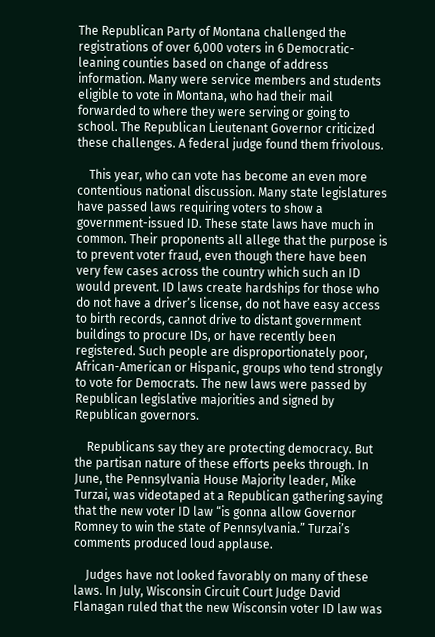The Republican Party of Montana challenged the registrations of over 6,000 voters in 6 Democratic-leaning counties based on change of address information. Many were service members and students eligible to vote in Montana, who had their mail forwarded to where they were serving or going to school. The Republican Lieutenant Governor criticized these challenges. A federal judge found them frivolous.

    This year, who can vote has become an even more contentious national discussion. Many state legislatures have passed laws requiring voters to show a government-issued ID. These state laws have much in common. Their proponents all allege that the purpose is to prevent voter fraud, even though there have been very few cases across the country which such an ID would prevent. ID laws create hardships for those who do not have a driver’s license, do not have easy access to birth records, cannot drive to distant government buildings to procure IDs, or have recently been registered. Such people are disproportionately poor, African-American or Hispanic, groups who tend strongly to vote for Democrats. The new laws were passed by Republican legislative majorities and signed by Republican governors.

    Republicans say they are protecting democracy. But the partisan nature of these efforts peeks through. In June, the Pennsylvania House Majority leader, Mike Turzai, was videotaped at a Republican gathering saying that the new voter ID law “is gonna allow Governor Romney to win the state of Pennsylvania.” Turzai’s comments produced loud applause.

    Judges have not looked favorably on many of these laws. In July, Wisconsin Circuit Court Judge David Flanagan ruled that the new Wisconsin voter ID law was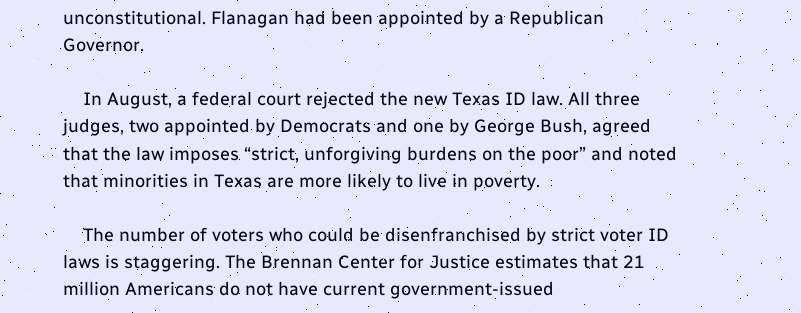unconstitutional. Flanagan had been appointed by a Republican Governor.

    In August, a federal court rejected the new Texas ID law. All three judges, two appointed by Democrats and one by George Bush, agreed that the law imposes “strict, unforgiving burdens on the poor” and noted that minorities in Texas are more likely to live in poverty.

    The number of voters who could be disenfranchised by strict voter ID laws is staggering. The Brennan Center for Justice estimates that 21 million Americans do not have current government-issued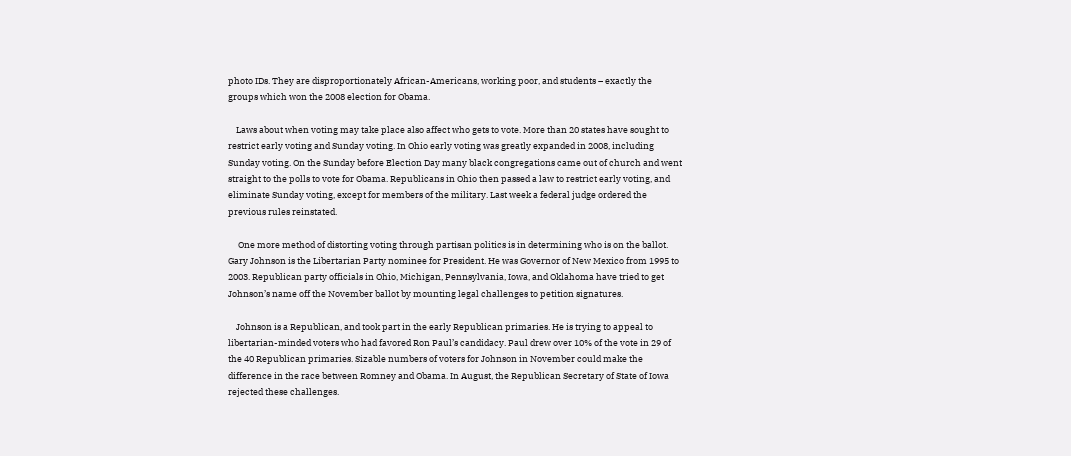photo IDs. They are disproportionately African-Americans, working poor, and students – exactly the groups which won the 2008 election for Obama.

    Laws about when voting may take place also affect who gets to vote. More than 20 states have sought to restrict early voting and Sunday voting. In Ohio early voting was greatly expanded in 2008, including Sunday voting. On the Sunday before Election Day many black congregations came out of church and went straight to the polls to vote for Obama. Republicans in Ohio then passed a law to restrict early voting, and eliminate Sunday voting, except for members of the military. Last week a federal judge ordered the previous rules reinstated.

     One more method of distorting voting through partisan politics is in determining who is on the ballot. Gary Johnson is the Libertarian Party nominee for President. He was Governor of New Mexico from 1995 to 2003. Republican party officials in Ohio, Michigan, Pennsylvania, Iowa, and Oklahoma have tried to get Johnson’s name off the November ballot by mounting legal challenges to petition signatures.

    Johnson is a Republican, and took part in the early Republican primaries. He is trying to appeal to libertarian-minded voters who had favored Ron Paul’s candidacy. Paul drew over 10% of the vote in 29 of the 40 Republican primaries. Sizable numbers of voters for Johnson in November could make the difference in the race between Romney and Obama. In August, the Republican Secretary of State of Iowa rejected these challenges.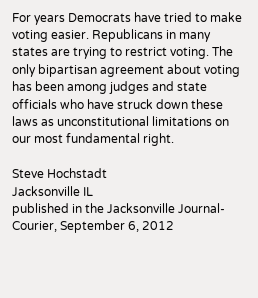For years Democrats have tried to make voting easier. Republicans in many states are trying to restrict voting. The only bipartisan agreement about voting has been among judges and state officials who have struck down these laws as unconstitutional limitations on our most fundamental right.

Steve Hochstadt
Jacksonville IL
published in the Jacksonville Journal-Courier, September 6, 2012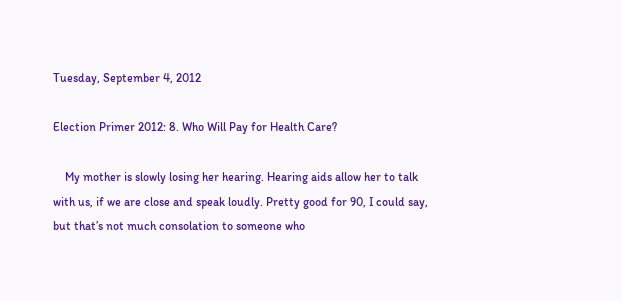Tuesday, September 4, 2012

Election Primer 2012: 8. Who Will Pay for Health Care?

    My mother is slowly losing her hearing. Hearing aids allow her to talk with us, if we are close and speak loudly. Pretty good for 90, I could say, but that’s not much consolation to someone who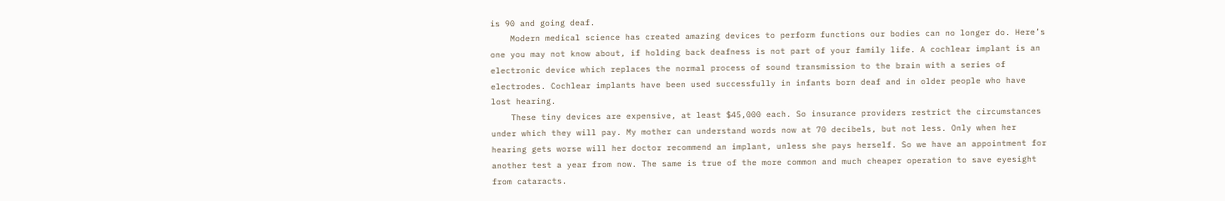is 90 and going deaf.
    Modern medical science has created amazing devices to perform functions our bodies can no longer do. Here’s one you may not know about, if holding back deafness is not part of your family life. A cochlear implant is an electronic device which replaces the normal process of sound transmission to the brain with a series of electrodes. Cochlear implants have been used successfully in infants born deaf and in older people who have lost hearing.
    These tiny devices are expensive, at least $45,000 each. So insurance providers restrict the circumstances under which they will pay. My mother can understand words now at 70 decibels, but not less. Only when her hearing gets worse will her doctor recommend an implant, unless she pays herself. So we have an appointment for another test a year from now. The same is true of the more common and much cheaper operation to save eyesight from cataracts.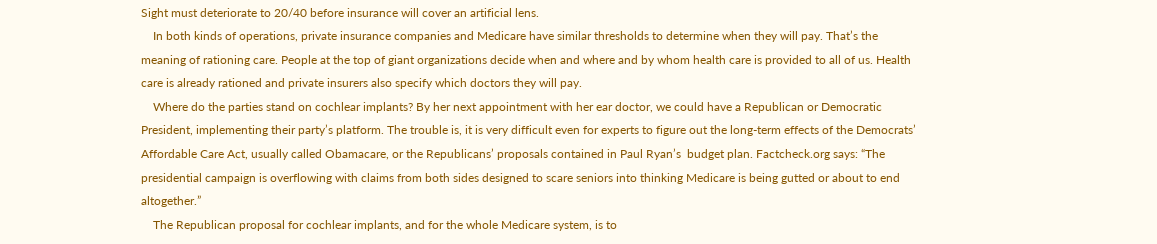Sight must deteriorate to 20/40 before insurance will cover an artificial lens.
    In both kinds of operations, private insurance companies and Medicare have similar thresholds to determine when they will pay. That’s the meaning of rationing care. People at the top of giant organizations decide when and where and by whom health care is provided to all of us. Health care is already rationed and private insurers also specify which doctors they will pay.
    Where do the parties stand on cochlear implants? By her next appointment with her ear doctor, we could have a Republican or Democratic President, implementing their party’s platform. The trouble is, it is very difficult even for experts to figure out the long-term effects of the Democrats’ Affordable Care Act, usually called Obamacare, or the Republicans’ proposals contained in Paul Ryan’s  budget plan. Factcheck.org says: “The presidential campaign is overflowing with claims from both sides designed to scare seniors into thinking Medicare is being gutted or about to end altogether.”
    The Republican proposal for cochlear implants, and for the whole Medicare system, is to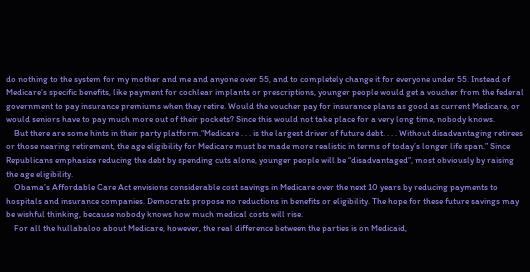do nothing to the system for my mother and me and anyone over 55, and to completely change it for everyone under 55. Instead of Medicare’s specific benefits, like payment for cochlear implants or prescriptions, younger people would get a voucher from the federal government to pay insurance premiums when they retire. Would the voucher pay for insurance plans as good as current Medicare, or would seniors have to pay much more out of their pockets? Since this would not take place for a very long time, nobody knows.
    But there are some hints in their party platform.“Medicare . . . is the largest driver of future debt. . . . Without disadvantaging retirees or those nearing retirement, the age eligibility for Medicare must be made more realistic in terms of today’s longer life span.” Since Republicans emphasize reducing the debt by spending cuts alone, younger people will be “disadvantaged”, most obviously by raising the age eligibility.
    Obama’s Affordable Care Act envisions considerable cost savings in Medicare over the next 10 years by reducing payments to hospitals and insurance companies. Democrats propose no reductions in benefits or eligibility. The hope for these future savings may be wishful thinking, because nobody knows how much medical costs will rise.
    For all the hullabaloo about Medicare, however, the real difference between the parties is on Medicaid,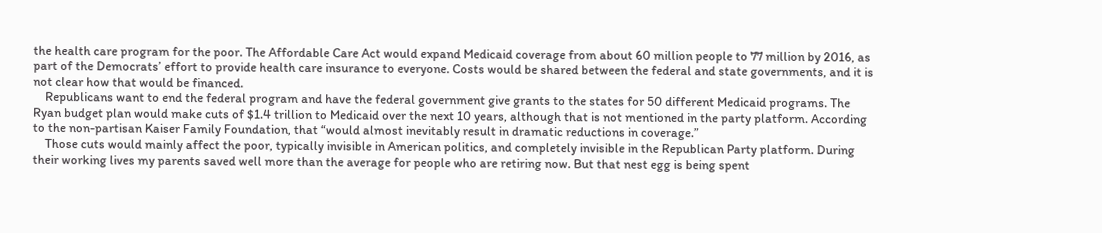the health care program for the poor. The Affordable Care Act would expand Medicaid coverage from about 60 million people to 77 million by 2016, as part of the Democrats’ effort to provide health care insurance to everyone. Costs would be shared between the federal and state governments, and it is not clear how that would be financed.
    Republicans want to end the federal program and have the federal government give grants to the states for 50 different Medicaid programs. The Ryan budget plan would make cuts of $1.4 trillion to Medicaid over the next 10 years, although that is not mentioned in the party platform. According to the non-partisan Kaiser Family Foundation, that “would almost inevitably result in dramatic reductions in coverage.”
    Those cuts would mainly affect the poor, typically invisible in American politics, and completely invisible in the Republican Party platform. During their working lives my parents saved well more than the average for people who are retiring now. But that nest egg is being spent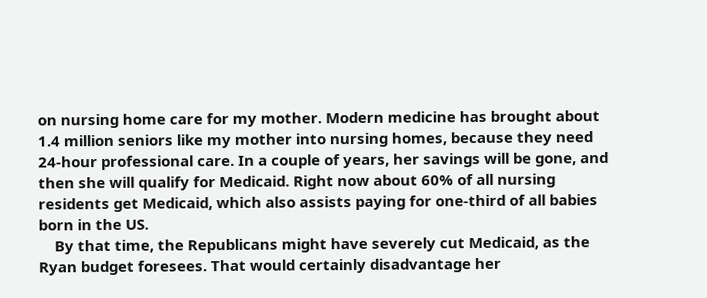on nursing home care for my mother. Modern medicine has brought about 1.4 million seniors like my mother into nursing homes, because they need 24-hour professional care. In a couple of years, her savings will be gone, and then she will qualify for Medicaid. Right now about 60% of all nursing residents get Medicaid, which also assists paying for one-third of all babies born in the US.
    By that time, the Republicans might have severely cut Medicaid, as the Ryan budget foresees. That would certainly disadvantage her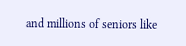and millions of seniors like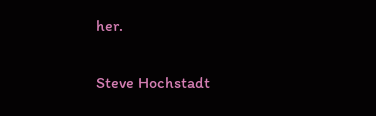her.

Steve Hochstadt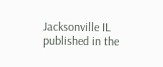Jacksonville IL
published in the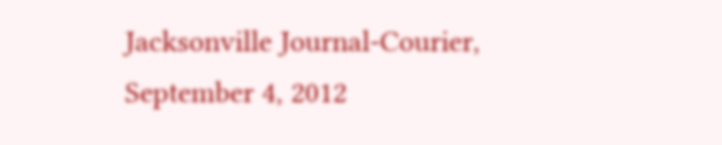Jacksonville Journal-Courier, September 4, 2012